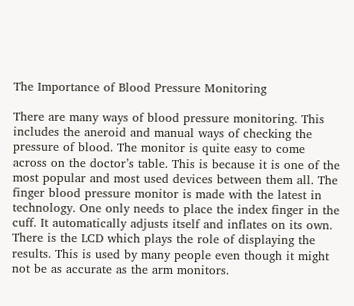The Importance of Blood Pressure Monitoring

There are many ways of blood pressure monitoring. This includes the aneroid and manual ways of checking the pressure of blood. The monitor is quite easy to come across on the doctor’s table. This is because it is one of the most popular and most used devices between them all. The finger blood pressure monitor is made with the latest in technology. One only needs to place the index finger in the cuff. It automatically adjusts itself and inflates on its own. There is the LCD which plays the role of displaying the results. This is used by many people even though it might not be as accurate as the arm monitors.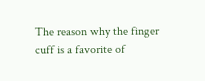The reason why the finger cuff is a favorite of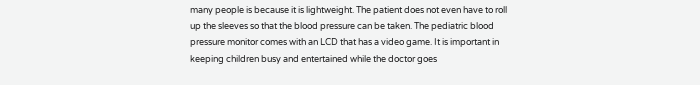many people is because it is lightweight. The patient does not even have to roll up the sleeves so that the blood pressure can be taken. The pediatric blood pressure monitor comes with an LCD that has a video game. It is important in keeping children busy and entertained while the doctor goes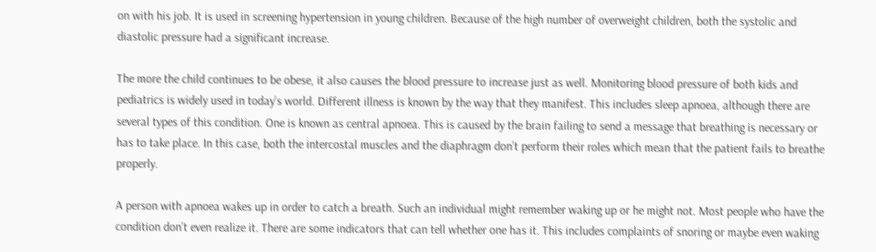on with his job. It is used in screening hypertension in young children. Because of the high number of overweight children, both the systolic and diastolic pressure had a significant increase.

The more the child continues to be obese, it also causes the blood pressure to increase just as well. Monitoring blood pressure of both kids and pediatrics is widely used in today’s world. Different illness is known by the way that they manifest. This includes sleep apnoea, although there are several types of this condition. One is known as central apnoea. This is caused by the brain failing to send a message that breathing is necessary or has to take place. In this case, both the intercostal muscles and the diaphragm don’t perform their roles which mean that the patient fails to breathe properly.

A person with apnoea wakes up in order to catch a breath. Such an individual might remember waking up or he might not. Most people who have the condition don’t even realize it. There are some indicators that can tell whether one has it. This includes complaints of snoring or maybe even waking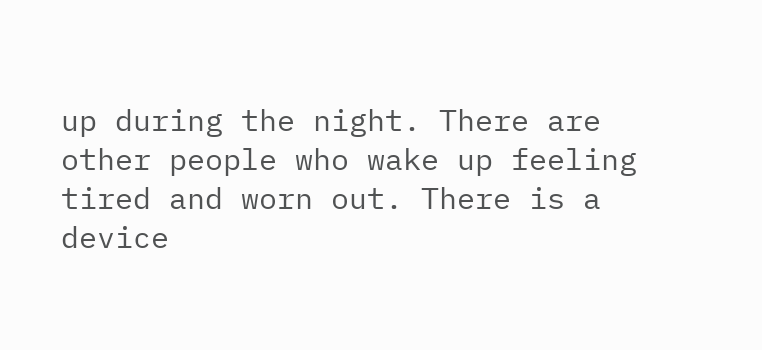up during the night. There are other people who wake up feeling tired and worn out. There is a device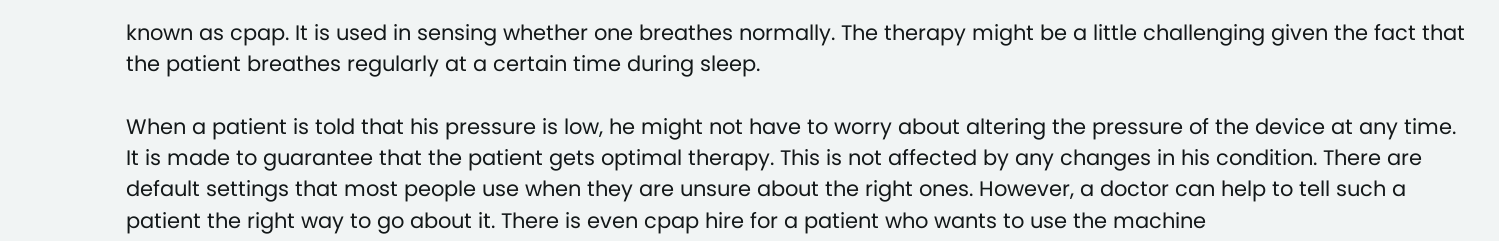known as cpap. It is used in sensing whether one breathes normally. The therapy might be a little challenging given the fact that the patient breathes regularly at a certain time during sleep.

When a patient is told that his pressure is low, he might not have to worry about altering the pressure of the device at any time. It is made to guarantee that the patient gets optimal therapy. This is not affected by any changes in his condition. There are default settings that most people use when they are unsure about the right ones. However, a doctor can help to tell such a patient the right way to go about it. There is even cpap hire for a patient who wants to use the machine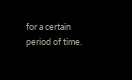for a certain period of time.